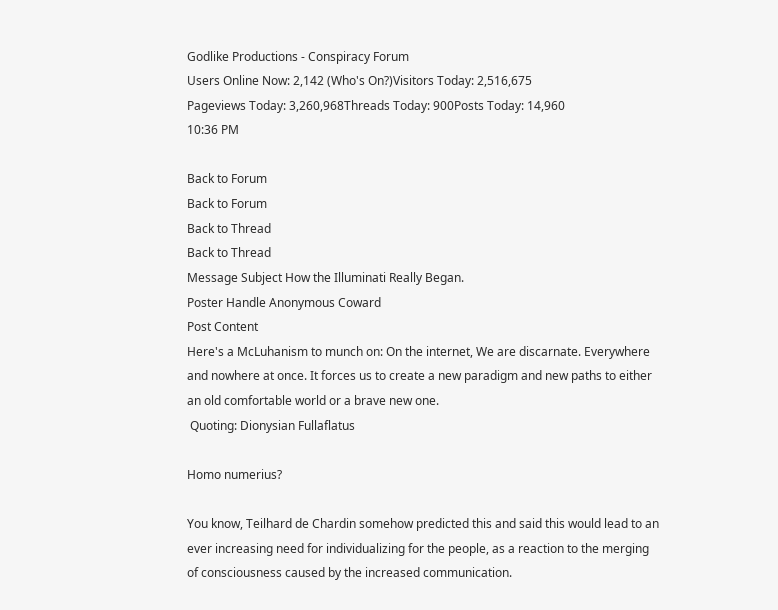Godlike Productions - Conspiracy Forum
Users Online Now: 2,142 (Who's On?)Visitors Today: 2,516,675
Pageviews Today: 3,260,968Threads Today: 900Posts Today: 14,960
10:36 PM

Back to Forum
Back to Forum
Back to Thread
Back to Thread
Message Subject How the Illuminati Really Began.
Poster Handle Anonymous Coward
Post Content
Here's a McLuhanism to munch on: On the internet, We are discarnate. Everywhere and nowhere at once. It forces us to create a new paradigm and new paths to either an old comfortable world or a brave new one.
 Quoting: Dionysian Fullaflatus

Homo numerius?

You know, Teilhard de Chardin somehow predicted this and said this would lead to an ever increasing need for individualizing for the people, as a reaction to the merging of consciousness caused by the increased communication.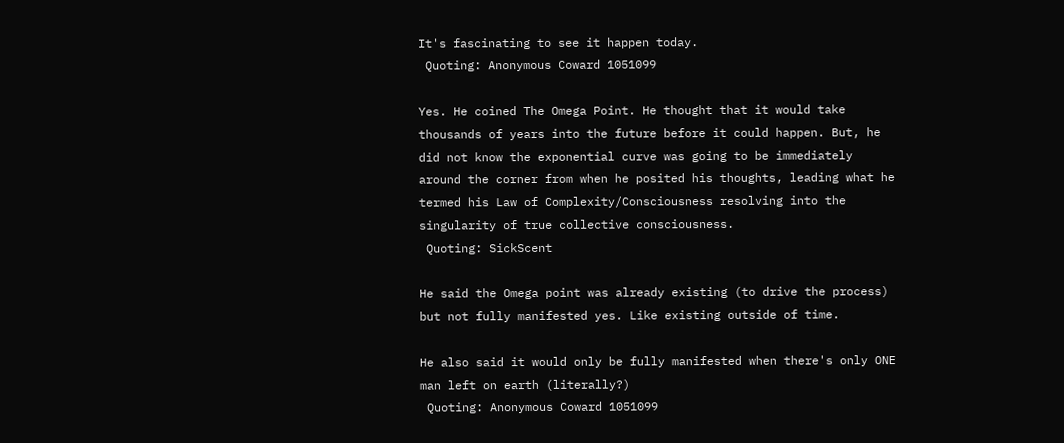It's fascinating to see it happen today.
 Quoting: Anonymous Coward 1051099

Yes. He coined The Omega Point. He thought that it would take thousands of years into the future before it could happen. But, he did not know the exponential curve was going to be immediately around the corner from when he posited his thoughts, leading what he termed his Law of Complexity/Consciousness resolving into the singularity of true collective consciousness.
 Quoting: SickScent

He said the Omega point was already existing (to drive the process) but not fully manifested yes. Like existing outside of time.

He also said it would only be fully manifested when there's only ONE man left on earth (literally?)
 Quoting: Anonymous Coward 1051099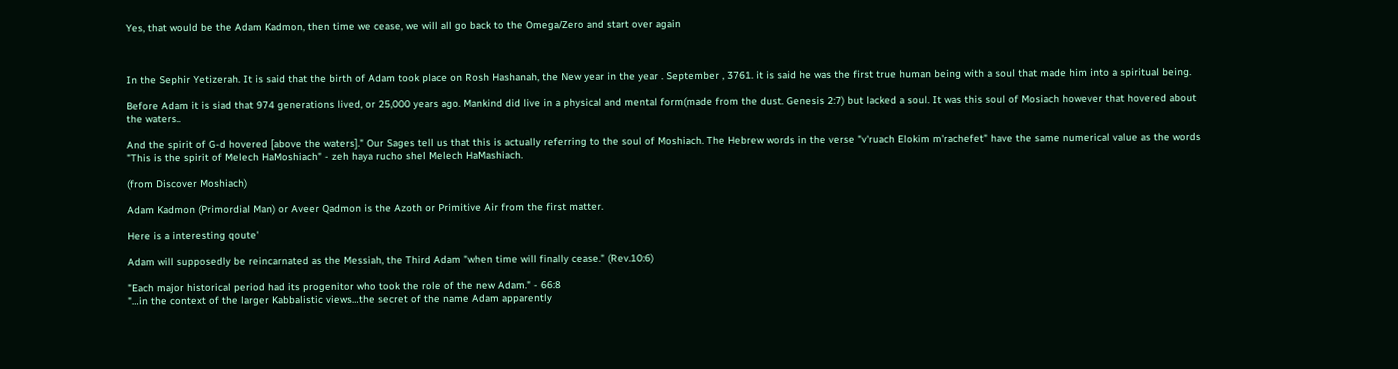Yes, that would be the Adam Kadmon, then time we cease, we will all go back to the Omega/Zero and start over again



In the Sephir Yetizerah. It is said that the birth of Adam took place on Rosh Hashanah, the New year in the year . September , 3761. it is said he was the first true human being with a soul that made him into a spiritual being.

Before Adam it is siad that 974 generations lived, or 25,000 years ago. Mankind did live in a physical and mental form(made from the dust. Genesis 2:7) but lacked a soul. It was this soul of Mosiach however that hovered about the waters..

And the spirit of G-d hovered [above the waters]." Our Sages tell us that this is actually referring to the soul of Moshiach. The Hebrew words in the verse "v'ruach Elokim m'rachefet" have the same numerical value as the words "This is the spirit of Melech HaMoshiach" - zeh haya rucho shel Melech HaMashiach.

(from Discover Moshiach)

Adam Kadmon (Primordial Man) or Aveer Qadmon is the Azoth or Primitive Air from the first matter.

Here is a interesting qoute'

Adam will supposedly be reincarnated as the Messiah, the Third Adam "when time will finally cease." (Rev.10:6)

"Each major historical period had its progenitor who took the role of the new Adam." - 66:8
"…in the context of the larger Kabbalistic views…the secret of the name Adam apparently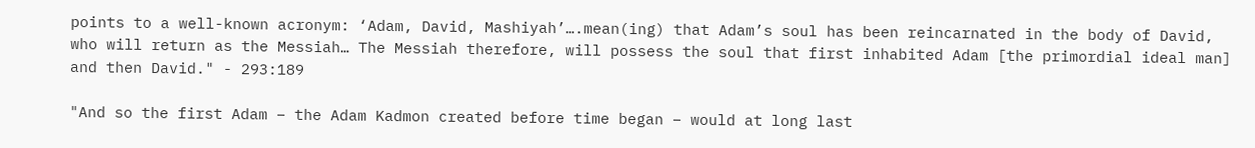points to a well-known acronym: ‘Adam, David, Mashiyah’….mean(ing) that Adam’s soul has been reincarnated in the body of David, who will return as the Messiah… The Messiah therefore, will possess the soul that first inhabited Adam [the primordial ideal man] and then David." - 293:189

"And so the first Adam – the Adam Kadmon created before time began – would at long last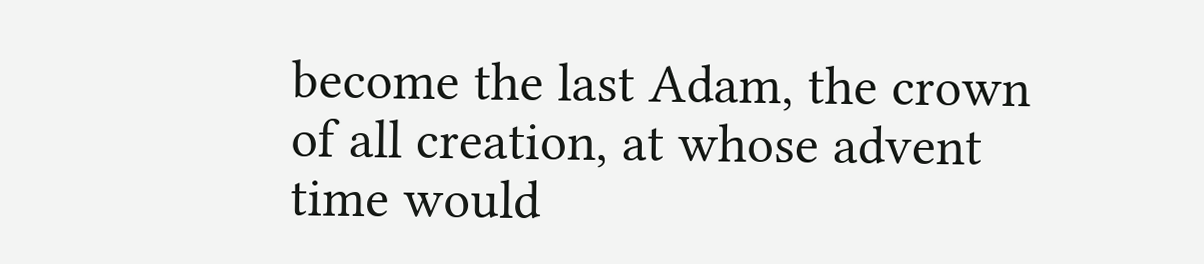become the last Adam, the crown of all creation, at whose advent time would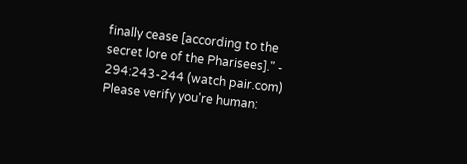finally cease [according to the secret lore of the Pharisees]." - 294:243-244 (watch pair.com)
Please verify you're human: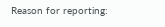Reason for reporting: